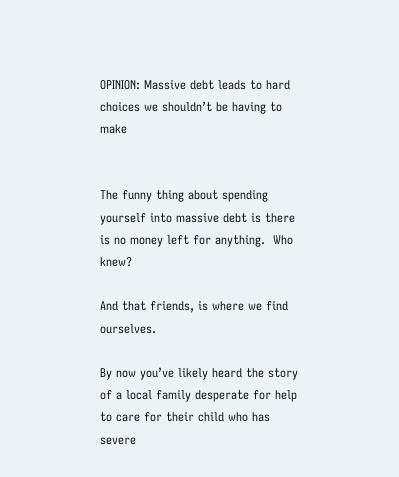OPINION: Massive debt leads to hard choices we shouldn’t be having to make


The funny thing about spending yourself into massive debt is there is no money left for anything.  Who knew?

And that friends, is where we find ourselves.

By now you’ve likely heard the story of a local family desperate for help to care for their child who has severe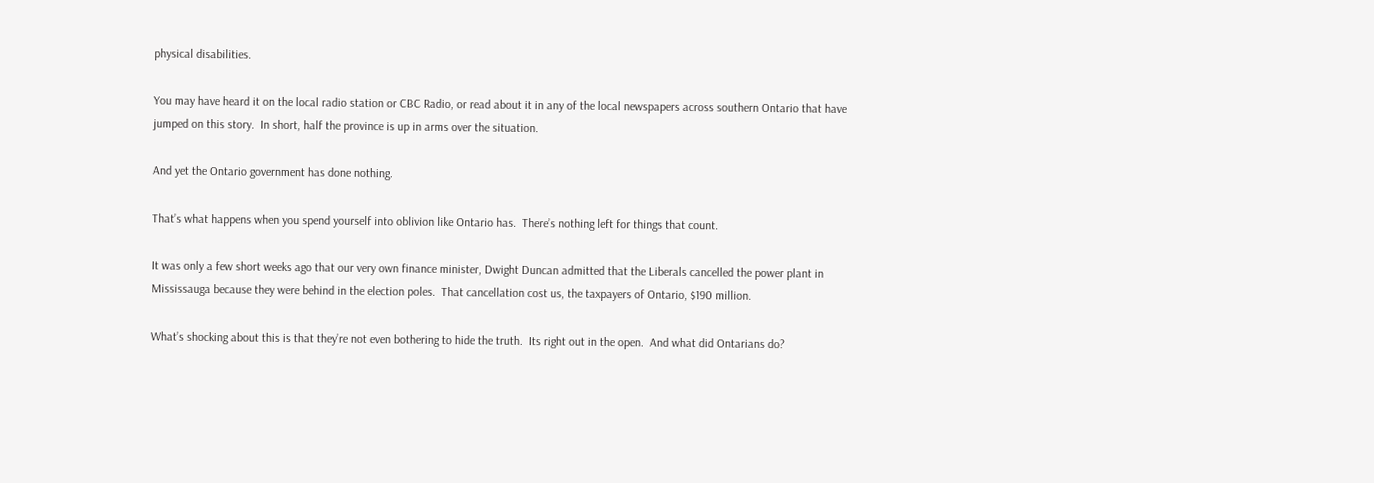physical disabilities.

You may have heard it on the local radio station or CBC Radio, or read about it in any of the local newspapers across southern Ontario that have jumped on this story.  In short, half the province is up in arms over the situation.

And yet the Ontario government has done nothing.

That’s what happens when you spend yourself into oblivion like Ontario has.  There’s nothing left for things that count.

It was only a few short weeks ago that our very own finance minister, Dwight Duncan admitted that the Liberals cancelled the power plant in Mississauga because they were behind in the election poles.  That cancellation cost us, the taxpayers of Ontario, $190 million.

What’s shocking about this is that they’re not even bothering to hide the truth.  Its right out in the open.  And what did Ontarians do?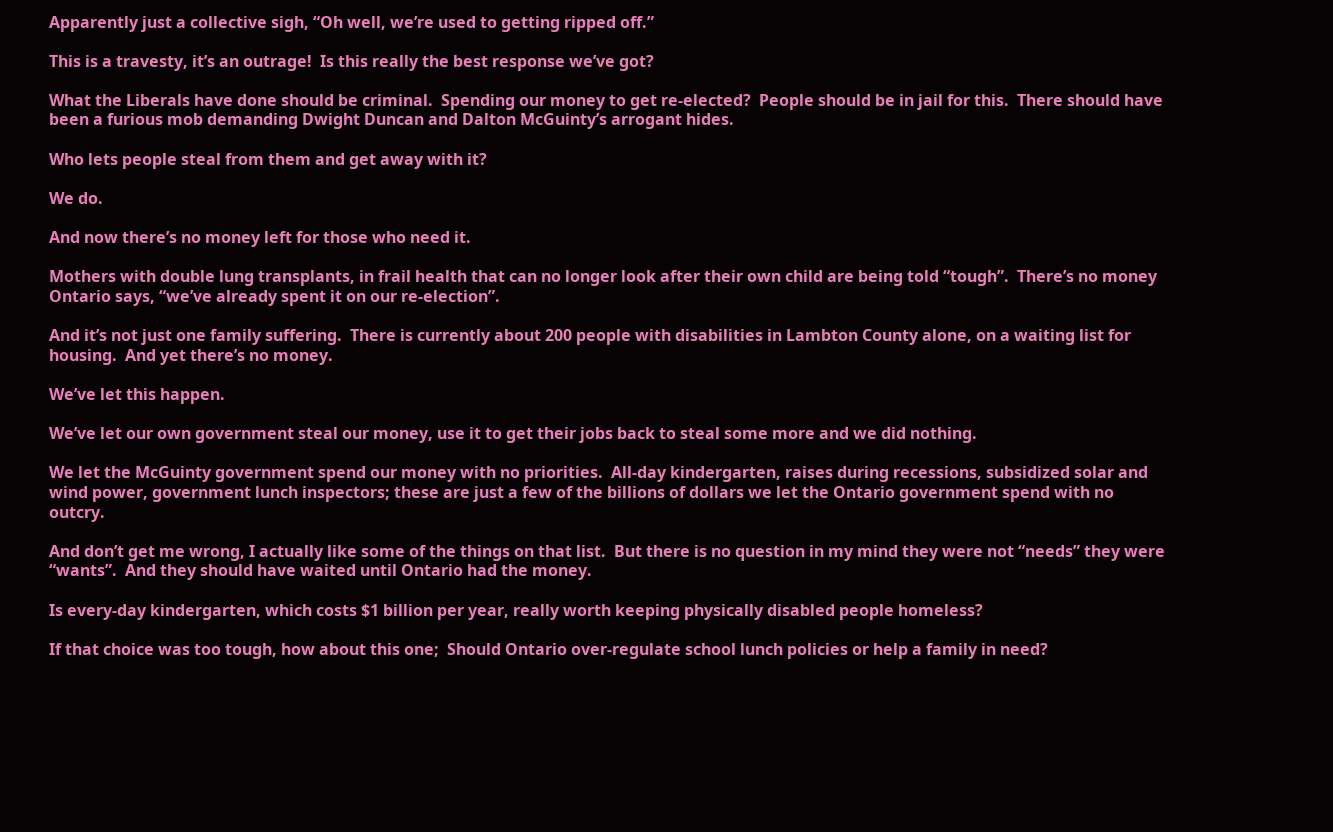Apparently just a collective sigh, “Oh well, we’re used to getting ripped off.”

This is a travesty, it’s an outrage!  Is this really the best response we’ve got?

What the Liberals have done should be criminal.  Spending our money to get re-elected?  People should be in jail for this.  There should have been a furious mob demanding Dwight Duncan and Dalton McGuinty’s arrogant hides.

Who lets people steal from them and get away with it?

We do.

And now there’s no money left for those who need it.

Mothers with double lung transplants, in frail health that can no longer look after their own child are being told “tough”.  There’s no money Ontario says, “we’ve already spent it on our re-election”.

And it’s not just one family suffering.  There is currently about 200 people with disabilities in Lambton County alone, on a waiting list for housing.  And yet there’s no money.

We’ve let this happen.

We’ve let our own government steal our money, use it to get their jobs back to steal some more and we did nothing.

We let the McGuinty government spend our money with no priorities.  All-day kindergarten, raises during recessions, subsidized solar and wind power, government lunch inspectors; these are just a few of the billions of dollars we let the Ontario government spend with no outcry.

And don’t get me wrong, I actually like some of the things on that list.  But there is no question in my mind they were not “needs” they were “wants”.  And they should have waited until Ontario had the money.

Is every-day kindergarten, which costs $1 billion per year, really worth keeping physically disabled people homeless?

If that choice was too tough, how about this one;  Should Ontario over-regulate school lunch policies or help a family in need?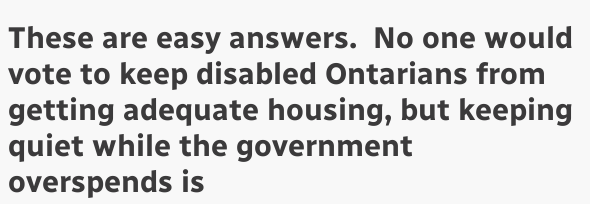These are easy answers.  No one would vote to keep disabled Ontarians from getting adequate housing, but keeping quiet while the government overspends is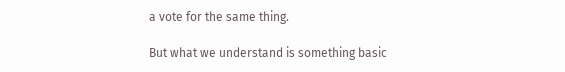a vote for the same thing.

But what we understand is something basic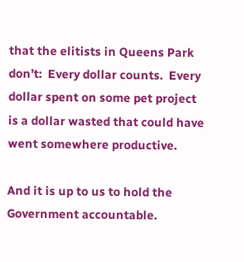that the elitists in Queens Park don’t:  Every dollar counts.  Every dollar spent on some pet project is a dollar wasted that could have went somewhere productive.

And it is up to us to hold the Government accountable.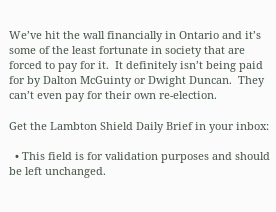We’ve hit the wall financially in Ontario and it’s some of the least fortunate in society that are forced to pay for it.  It definitely isn’t being paid for by Dalton McGuinty or Dwight Duncan.  They can’t even pay for their own re-election.

Get the Lambton Shield Daily Brief in your inbox:

  • This field is for validation purposes and should be left unchanged.